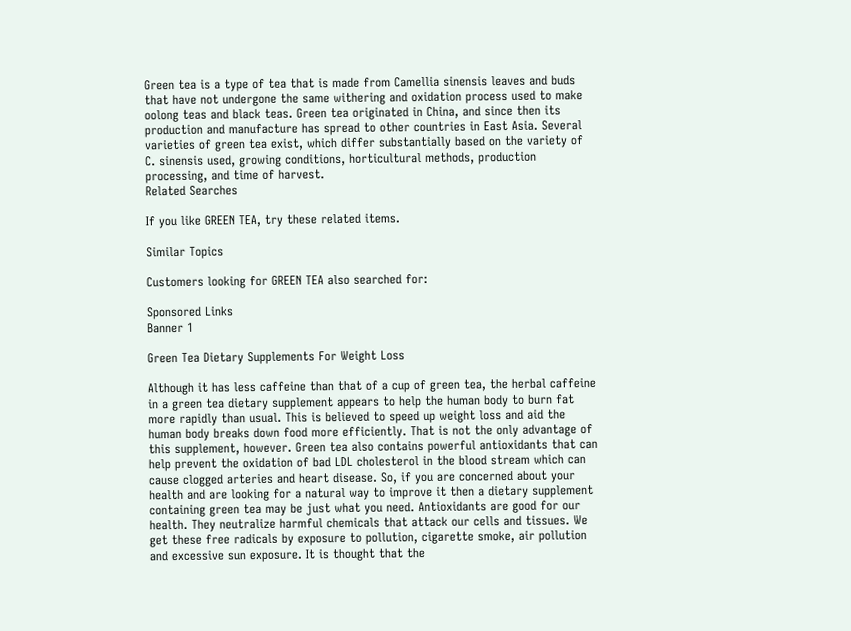Green tea is a type of tea that is made from Camellia sinensis leaves and buds that have not undergone the same withering and oxidation process used to make oolong teas and black teas. Green tea originated in China, and since then its production and manufacture has spread to other countries in East Asia. Several varieties of green tea exist, which differ substantially based on the variety of C. sinensis used, growing conditions, horticultural methods, production processing, and time of harvest.
Related Searches

If you like GREEN TEA, try these related items.

Similar Topics

Customers looking for GREEN TEA also searched for:

Sponsored Links
Banner 1

Green Tea Dietary Supplements For Weight Loss

Although it has less caffeine than that of a cup of green tea, the herbal caffeine in a green tea dietary supplement appears to help the human body to burn fat more rapidly than usual. This is believed to speed up weight loss and aid the human body breaks down food more efficiently. That is not the only advantage of this supplement, however. Green tea also contains powerful antioxidants that can help prevent the oxidation of bad LDL cholesterol in the blood stream which can cause clogged arteries and heart disease. So, if you are concerned about your health and are looking for a natural way to improve it then a dietary supplement containing green tea may be just what you need. Antioxidants are good for our health. They neutralize harmful chemicals that attack our cells and tissues. We get these free radicals by exposure to pollution, cigarette smoke, air pollution and excessive sun exposure. It is thought that the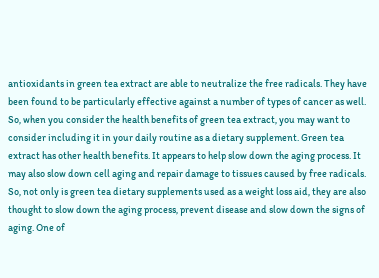antioxidants in green tea extract are able to neutralize the free radicals. They have been found to be particularly effective against a number of types of cancer as well. So, when you consider the health benefits of green tea extract, you may want to consider including it in your daily routine as a dietary supplement. Green tea extract has other health benefits. It appears to help slow down the aging process. It may also slow down cell aging and repair damage to tissues caused by free radicals. So, not only is green tea dietary supplements used as a weight loss aid, they are also thought to slow down the aging process, prevent disease and slow down the signs of aging. One of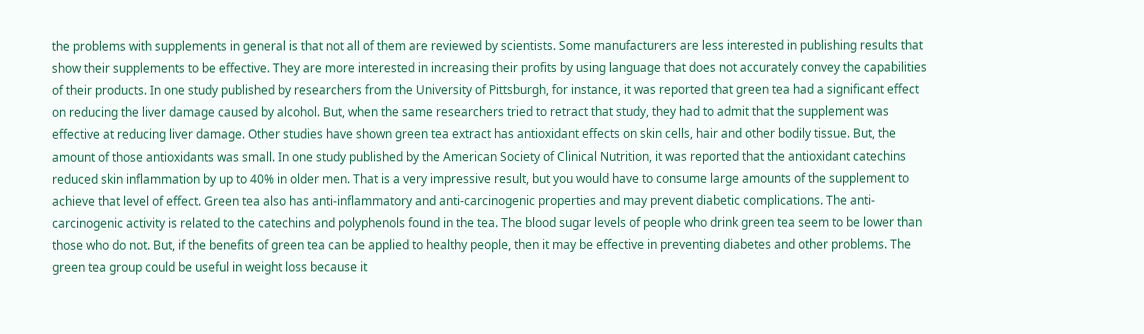the problems with supplements in general is that not all of them are reviewed by scientists. Some manufacturers are less interested in publishing results that show their supplements to be effective. They are more interested in increasing their profits by using language that does not accurately convey the capabilities of their products. In one study published by researchers from the University of Pittsburgh, for instance, it was reported that green tea had a significant effect on reducing the liver damage caused by alcohol. But, when the same researchers tried to retract that study, they had to admit that the supplement was effective at reducing liver damage. Other studies have shown green tea extract has antioxidant effects on skin cells, hair and other bodily tissue. But, the amount of those antioxidants was small. In one study published by the American Society of Clinical Nutrition, it was reported that the antioxidant catechins reduced skin inflammation by up to 40% in older men. That is a very impressive result, but you would have to consume large amounts of the supplement to achieve that level of effect. Green tea also has anti-inflammatory and anti-carcinogenic properties and may prevent diabetic complications. The anti-carcinogenic activity is related to the catechins and polyphenols found in the tea. The blood sugar levels of people who drink green tea seem to be lower than those who do not. But, if the benefits of green tea can be applied to healthy people, then it may be effective in preventing diabetes and other problems. The green tea group could be useful in weight loss because it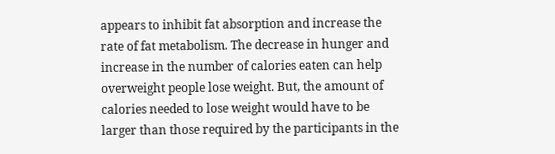appears to inhibit fat absorption and increase the rate of fat metabolism. The decrease in hunger and increase in the number of calories eaten can help overweight people lose weight. But, the amount of calories needed to lose weight would have to be larger than those required by the participants in the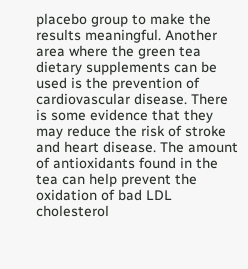placebo group to make the results meaningful. Another area where the green tea dietary supplements can be used is the prevention of cardiovascular disease. There is some evidence that they may reduce the risk of stroke and heart disease. The amount of antioxidants found in the tea can help prevent the oxidation of bad LDL cholesterol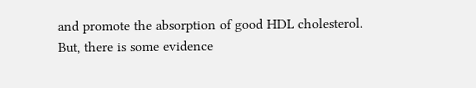and promote the absorption of good HDL cholesterol. But, there is some evidence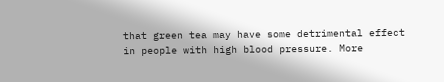that green tea may have some detrimental effect in people with high blood pressure. More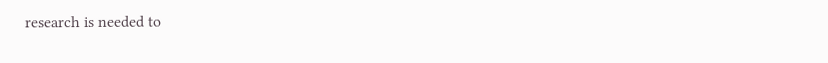research is needed to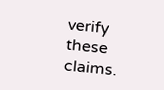verify these claims.